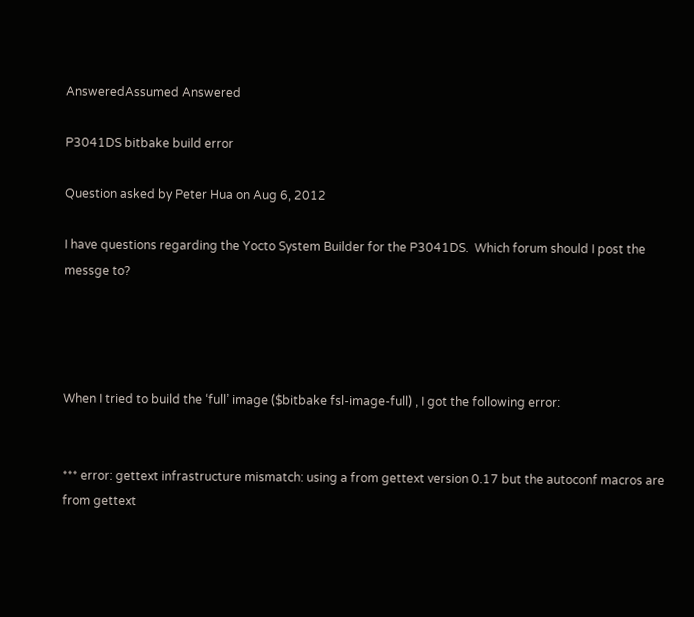AnsweredAssumed Answered

P3041DS bitbake build error

Question asked by Peter Hua on Aug 6, 2012

I have questions regarding the Yocto System Builder for the P3041DS.  Which forum should I post the messge to?




When I tried to build the ‘full’ image ($bitbake fsl-image-full) , I got the following error:


*** error: gettext infrastructure mismatch: using a from gettext version 0.17 but the autoconf macros are from gettext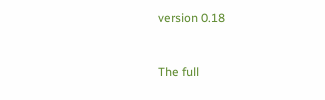version 0.18


The full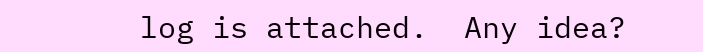log is attached.  Any idea?